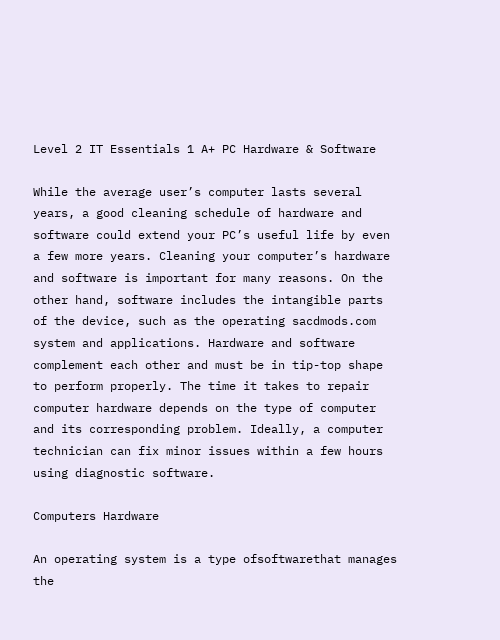Level 2 IT Essentials 1 A+ PC Hardware & Software

While the average user’s computer lasts several years, a good cleaning schedule of hardware and software could extend your PC’s useful life by even a few more years. Cleaning your computer’s hardware and software is important for many reasons. On the other hand, software includes the intangible parts of the device, such as the operating sacdmods.com system and applications. Hardware and software complement each other and must be in tip-top shape to perform properly. The time it takes to repair computer hardware depends on the type of computer and its corresponding problem. Ideally, a computer technician can fix minor issues within a few hours using diagnostic software.

Computers Hardware

An operating system is a type ofsoftwarethat manages the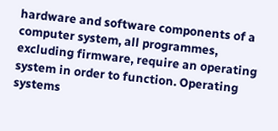hardware and software components of a computer system, all programmes, excluding firmware, require an operating system in order to function. Operating systems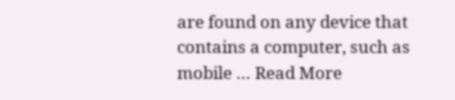are found on any device that contains a computer, such as mobile … Read More